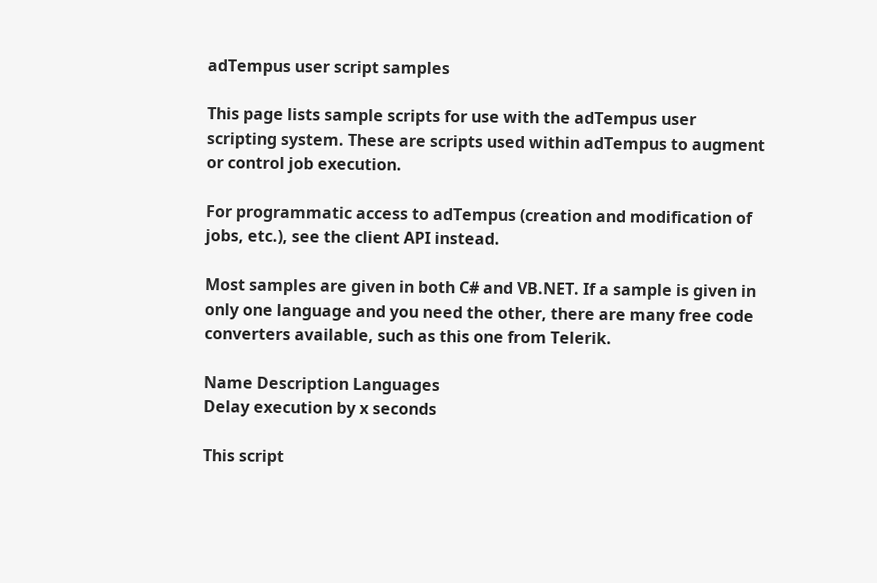adTempus user script samples

This page lists sample scripts for use with the adTempus user scripting system. These are scripts used within adTempus to augment or control job execution.

For programmatic access to adTempus (creation and modification of jobs, etc.), see the client API instead.

Most samples are given in both C# and VB.NET. If a sample is given in only one language and you need the other, there are many free code converters available, such as this one from Telerik.

Name Description Languages
Delay execution by x seconds

This script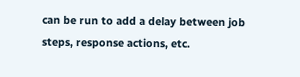can be run to add a delay between job steps, response actions, etc.